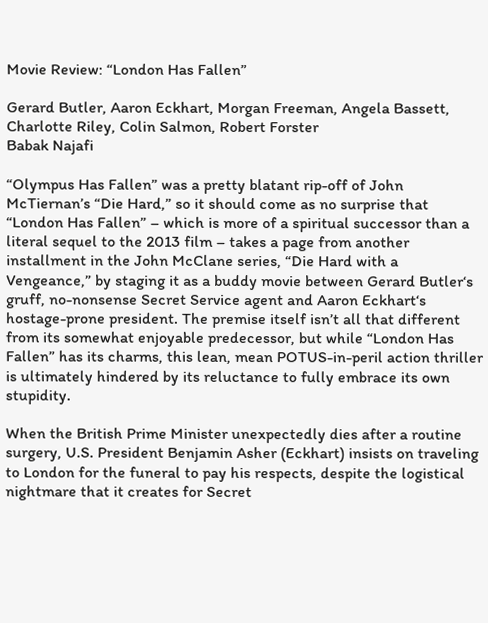Movie Review: “London Has Fallen”

Gerard Butler, Aaron Eckhart, Morgan Freeman, Angela Bassett, Charlotte Riley, Colin Salmon, Robert Forster
Babak Najafi

“Olympus Has Fallen” was a pretty blatant rip-off of John McTiernan’s “Die Hard,” so it should come as no surprise that “London Has Fallen” – which is more of a spiritual successor than a literal sequel to the 2013 film – takes a page from another installment in the John McClane series, “Die Hard with a Vengeance,” by staging it as a buddy movie between Gerard Butler‘s gruff, no-nonsense Secret Service agent and Aaron Eckhart‘s hostage-prone president. The premise itself isn’t all that different from its somewhat enjoyable predecessor, but while “London Has Fallen” has its charms, this lean, mean POTUS-in-peril action thriller is ultimately hindered by its reluctance to fully embrace its own stupidity.

When the British Prime Minister unexpectedly dies after a routine surgery, U.S. President Benjamin Asher (Eckhart) insists on traveling to London for the funeral to pay his respects, despite the logistical nightmare that it creates for Secret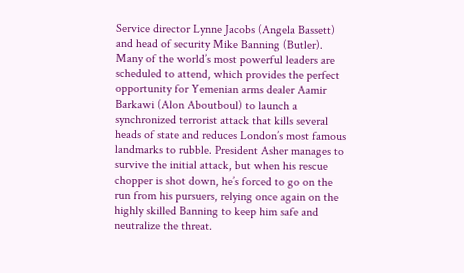Service director Lynne Jacobs (Angela Bassett) and head of security Mike Banning (Butler). Many of the world’s most powerful leaders are scheduled to attend, which provides the perfect opportunity for Yemenian arms dealer Aamir Barkawi (Alon Aboutboul) to launch a synchronized terrorist attack that kills several heads of state and reduces London’s most famous landmarks to rubble. President Asher manages to survive the initial attack, but when his rescue chopper is shot down, he’s forced to go on the run from his pursuers, relying once again on the highly skilled Banning to keep him safe and neutralize the threat.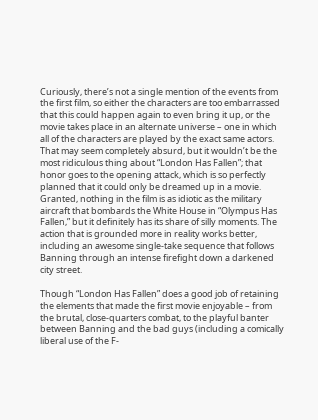Curiously, there’s not a single mention of the events from the first film, so either the characters are too embarrassed that this could happen again to even bring it up, or the movie takes place in an alternate universe – one in which all of the characters are played by the exact same actors. That may seem completely absurd, but it wouldn’t be the most ridiculous thing about “London Has Fallen”; that honor goes to the opening attack, which is so perfectly planned that it could only be dreamed up in a movie. Granted, nothing in the film is as idiotic as the military aircraft that bombards the White House in “Olympus Has Fallen,” but it definitely has its share of silly moments. The action that is grounded more in reality works better, including an awesome single-take sequence that follows Banning through an intense firefight down a darkened city street.

Though “London Has Fallen” does a good job of retaining the elements that made the first movie enjoyable – from the brutal, close-quarters combat, to the playful banter between Banning and the bad guys (including a comically liberal use of the F-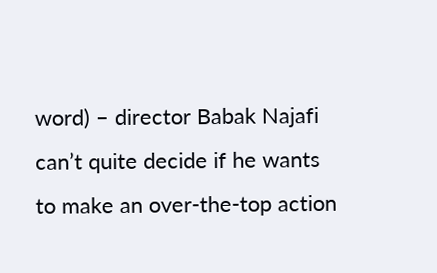word) – director Babak Najafi can’t quite decide if he wants to make an over-the-top action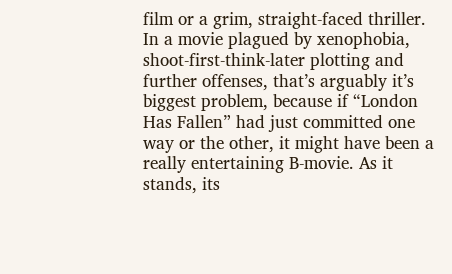film or a grim, straight-faced thriller. In a movie plagued by xenophobia, shoot-first-think-later plotting and further offenses, that’s arguably it’s biggest problem, because if “London Has Fallen” had just committed one way or the other, it might have been a really entertaining B-movie. As it stands, its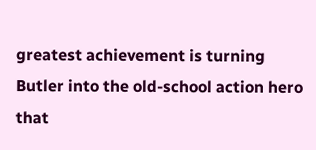greatest achievement is turning Butler into the old-school action hero that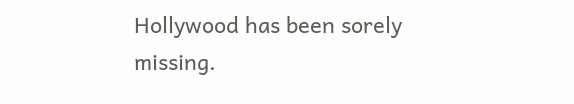Hollywood has been sorely missing.